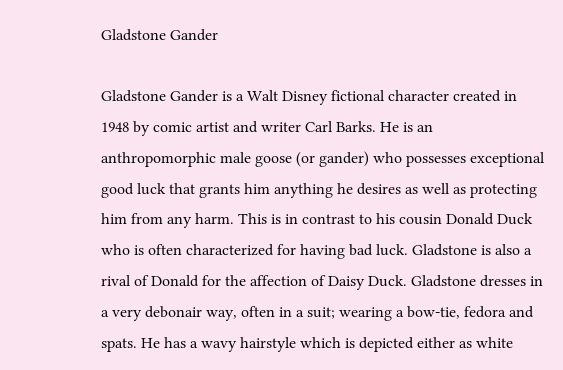Gladstone Gander

Gladstone Gander is a Walt Disney fictional character created in 1948 by comic artist and writer Carl Barks. He is an anthropomorphic male goose (or gander) who possesses exceptional good luck that grants him anything he desires as well as protecting him from any harm. This is in contrast to his cousin Donald Duck who is often characterized for having bad luck. Gladstone is also a rival of Donald for the affection of Daisy Duck. Gladstone dresses in a very debonair way, often in a suit; wearing a bow-tie, fedora and spats. He has a wavy hairstyle which is depicted either as white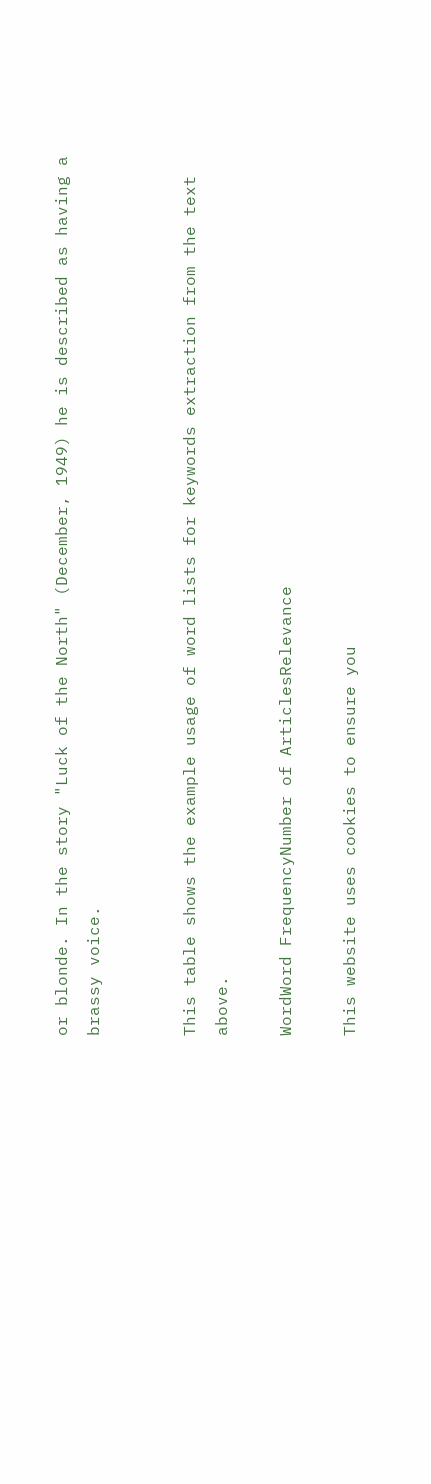or blonde. In the story "Luck of the North" (December, 1949) he is described as having a brassy voice.


This table shows the example usage of word lists for keywords extraction from the text above.

WordWord FrequencyNumber of ArticlesRelevance

This website uses cookies to ensure you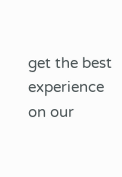get the best experience on our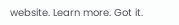website. Learn more. Got it.